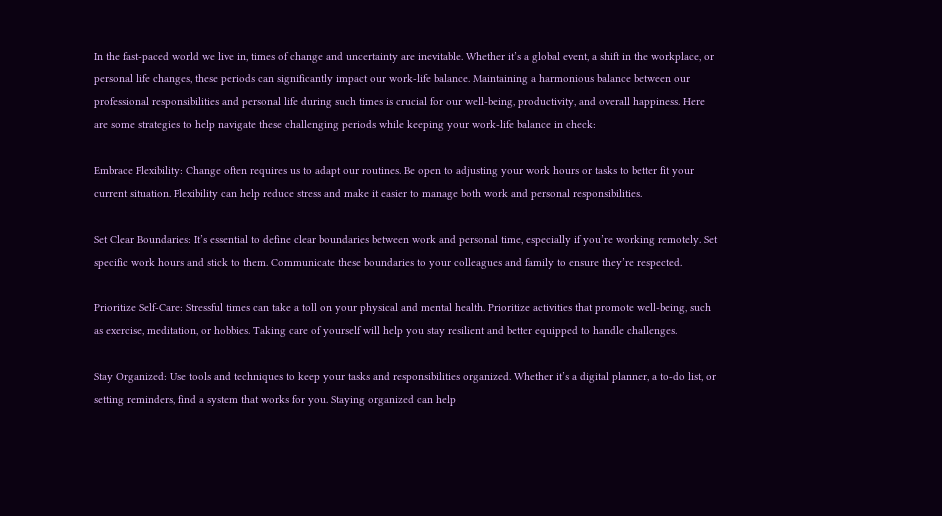In the fast-paced world we live in, times of change and uncertainty are inevitable. Whether it’s a global event, a shift in the workplace, or personal life changes, these periods can significantly impact our work-life balance. Maintaining a harmonious balance between our professional responsibilities and personal life during such times is crucial for our well-being, productivity, and overall happiness. Here are some strategies to help navigate these challenging periods while keeping your work-life balance in check:

Embrace Flexibility: Change often requires us to adapt our routines. Be open to adjusting your work hours or tasks to better fit your current situation. Flexibility can help reduce stress and make it easier to manage both work and personal responsibilities.

Set Clear Boundaries: It’s essential to define clear boundaries between work and personal time, especially if you’re working remotely. Set specific work hours and stick to them. Communicate these boundaries to your colleagues and family to ensure they’re respected.

Prioritize Self-Care: Stressful times can take a toll on your physical and mental health. Prioritize activities that promote well-being, such as exercise, meditation, or hobbies. Taking care of yourself will help you stay resilient and better equipped to handle challenges.

Stay Organized: Use tools and techniques to keep your tasks and responsibilities organized. Whether it’s a digital planner, a to-do list, or setting reminders, find a system that works for you. Staying organized can help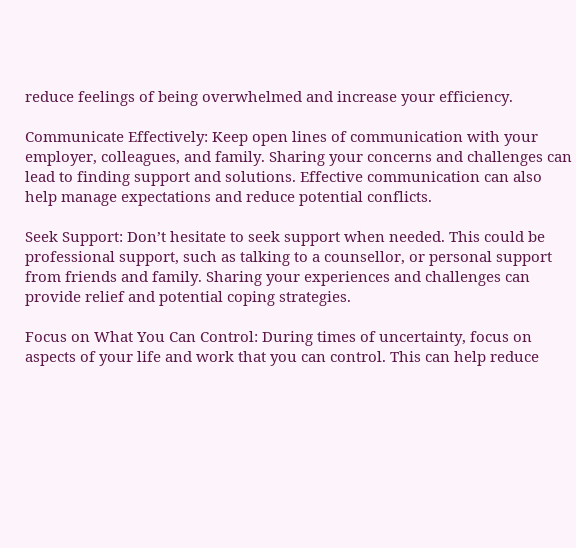reduce feelings of being overwhelmed and increase your efficiency.

Communicate Effectively: Keep open lines of communication with your employer, colleagues, and family. Sharing your concerns and challenges can lead to finding support and solutions. Effective communication can also help manage expectations and reduce potential conflicts.

Seek Support: Don’t hesitate to seek support when needed. This could be professional support, such as talking to a counsellor, or personal support from friends and family. Sharing your experiences and challenges can provide relief and potential coping strategies.

Focus on What You Can Control: During times of uncertainty, focus on aspects of your life and work that you can control. This can help reduce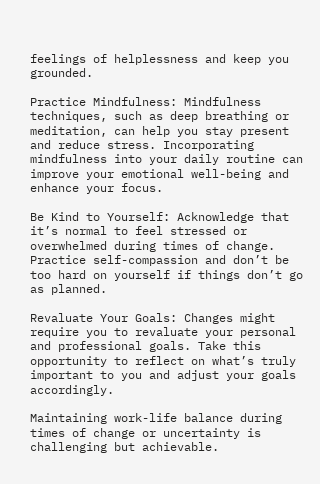feelings of helplessness and keep you grounded.

Practice Mindfulness: Mindfulness techniques, such as deep breathing or meditation, can help you stay present and reduce stress. Incorporating mindfulness into your daily routine can improve your emotional well-being and enhance your focus.

Be Kind to Yourself: Acknowledge that it’s normal to feel stressed or overwhelmed during times of change. Practice self-compassion and don’t be too hard on yourself if things don’t go as planned.

Revaluate Your Goals: Changes might require you to revaluate your personal and professional goals. Take this opportunity to reflect on what’s truly important to you and adjust your goals accordingly.

Maintaining work-life balance during times of change or uncertainty is challenging but achievable.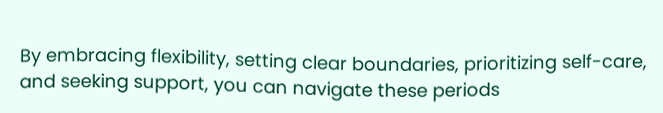By embracing flexibility, setting clear boundaries, prioritizing self-care, and seeking support, you can navigate these periods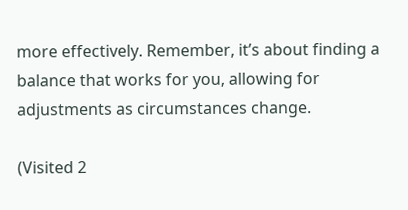more effectively. Remember, it’s about finding a balance that works for you, allowing for adjustments as circumstances change.

(Visited 2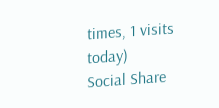times, 1 visits today)
Social Share